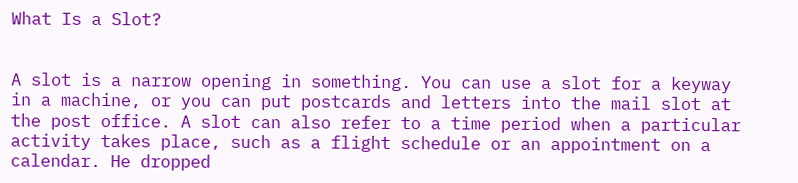What Is a Slot?


A slot is a narrow opening in something. You can use a slot for a keyway in a machine, or you can put postcards and letters into the mail slot at the post office. A slot can also refer to a time period when a particular activity takes place, such as a flight schedule or an appointment on a calendar. He dropped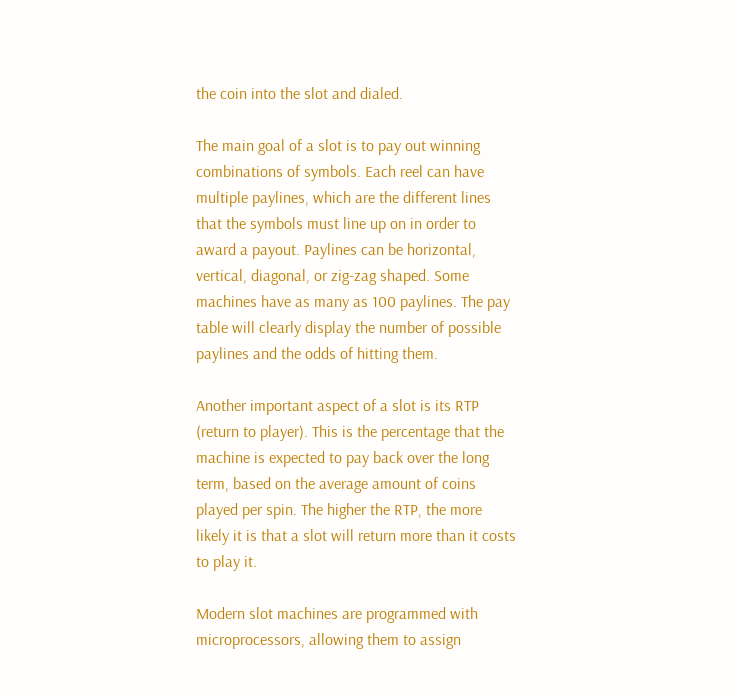the coin into the slot and dialed.

The main goal of a slot is to pay out winning combinations of symbols. Each reel can have multiple paylines, which are the different lines that the symbols must line up on in order to award a payout. Paylines can be horizontal, vertical, diagonal, or zig-zag shaped. Some machines have as many as 100 paylines. The pay table will clearly display the number of possible paylines and the odds of hitting them.

Another important aspect of a slot is its RTP (return to player). This is the percentage that the machine is expected to pay back over the long term, based on the average amount of coins played per spin. The higher the RTP, the more likely it is that a slot will return more than it costs to play it.

Modern slot machines are programmed with microprocessors, allowing them to assign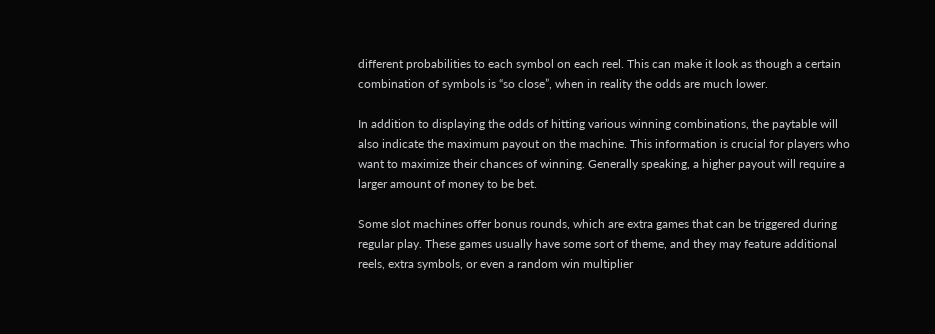different probabilities to each symbol on each reel. This can make it look as though a certain combination of symbols is “so close”, when in reality the odds are much lower.

In addition to displaying the odds of hitting various winning combinations, the paytable will also indicate the maximum payout on the machine. This information is crucial for players who want to maximize their chances of winning. Generally speaking, a higher payout will require a larger amount of money to be bet.

Some slot machines offer bonus rounds, which are extra games that can be triggered during regular play. These games usually have some sort of theme, and they may feature additional reels, extra symbols, or even a random win multiplier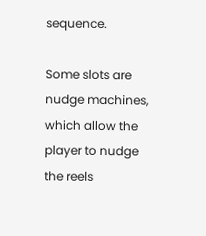sequence.

Some slots are nudge machines, which allow the player to nudge the reels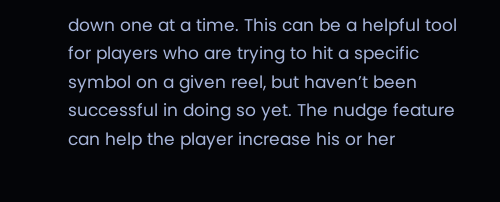down one at a time. This can be a helpful tool for players who are trying to hit a specific symbol on a given reel, but haven’t been successful in doing so yet. The nudge feature can help the player increase his or her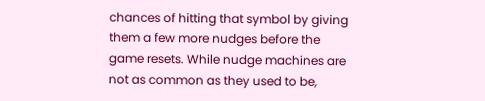chances of hitting that symbol by giving them a few more nudges before the game resets. While nudge machines are not as common as they used to be,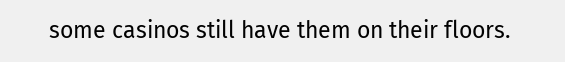some casinos still have them on their floors.